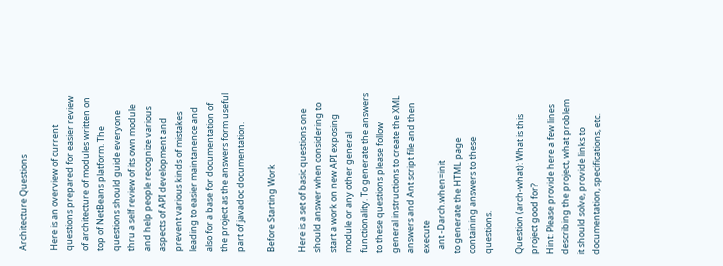Architecture Questions

Here is an overview of current questions prepared for easier review of architecture of modules written on top of NetBeans platform. The questions should guide everyone thru a self review of its own module and help people recognize various aspects of API development and prevent various kinds of mistakes leading to easier maintanence and also for a base for documentation of the project as the answers form useful part of javadoc documentation.

Before Starting Work

Here is a set of basic questions one should answer when considering to start a work on new API exposing module or any other general functionality. To generate the answers to these questions please follow general instructions to create the XML answers and Ant script file and then execute
  ant -Darch.when=init
to generate the HTML page containing answers to these questions.

Question (arch-what): What is this project good for?
Hint: Please provide here a few lines describing the project, what problem it should solve, provide links to documentation, specifications, etc.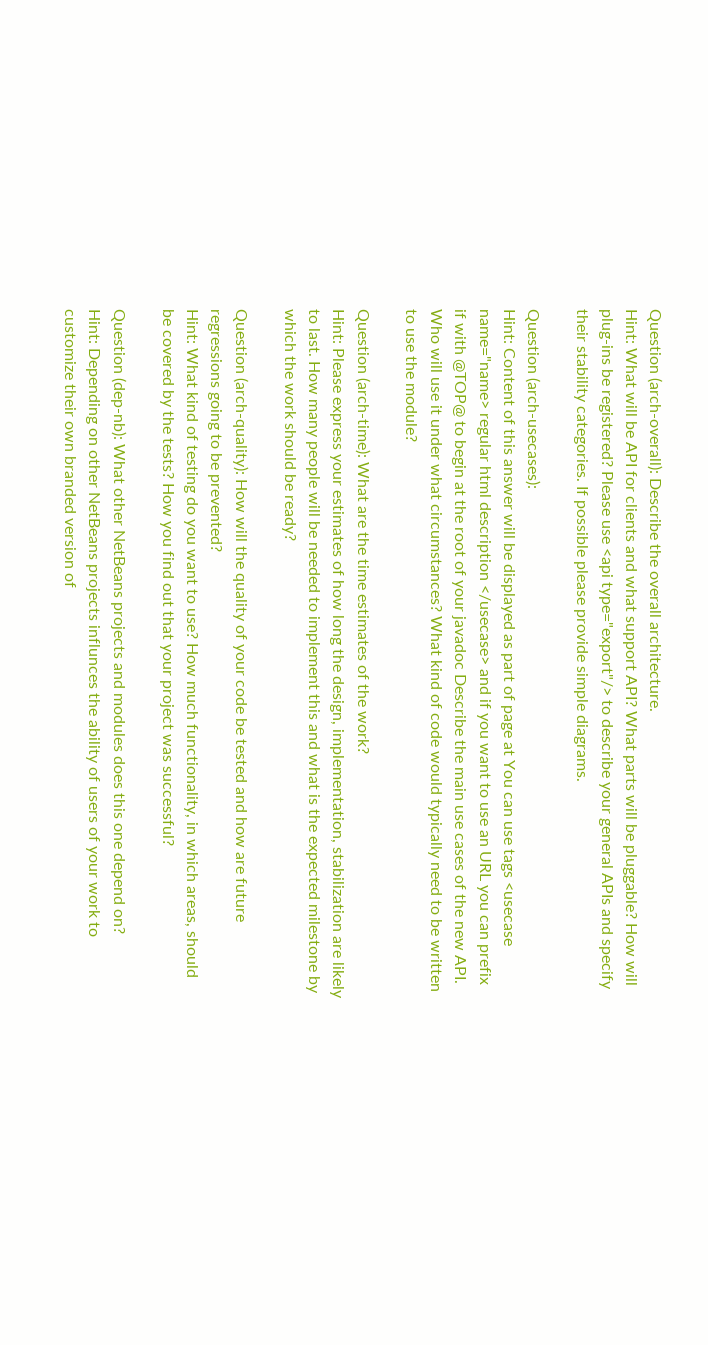Question (arch-overall): Describe the overall architecture.
Hint: What will be API for clients and what support API? What parts will be pluggable? How will plug-ins be registered? Please use <api type="export"/> to describe your general APIs and specify their stability categories. If possible please provide simple diagrams.

Question (arch-usecases):
Hint: Content of this answer will be displayed as part of page at You can use tags <usecase name="name> regular html description </usecase> and if you want to use an URL you can prefix if with @TOP@ to begin at the root of your javadoc Describe the main use cases of the new API. Who will use it under what circumstances? What kind of code would typically need to be written to use the module?

Question (arch-time): What are the time estimates of the work?
Hint: Please express your estimates of how long the design, implementation, stabilization are likely to last. How many people will be needed to implement this and what is the expected milestone by which the work should be ready?

Question (arch-quality): How will the quality of your code be tested and how are future regressions going to be prevented?
Hint: What kind of testing do you want to use? How much functionality, in which areas, should be covered by the tests? How you find out that your project was successful?

Question (dep-nb): What other NetBeans projects and modules does this one depend on?
Hint: Depending on other NetBeans projects influnces the ability of users of your work to customize their own branded version of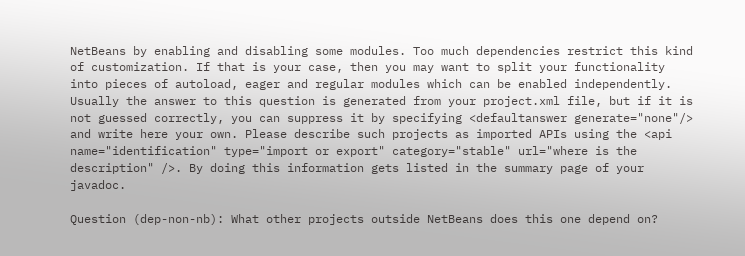NetBeans by enabling and disabling some modules. Too much dependencies restrict this kind of customization. If that is your case, then you may want to split your functionality into pieces of autoload, eager and regular modules which can be enabled independently. Usually the answer to this question is generated from your project.xml file, but if it is not guessed correctly, you can suppress it by specifying <defaultanswer generate="none"/> and write here your own. Please describe such projects as imported APIs using the <api name="identification" type="import or export" category="stable" url="where is the description" />. By doing this information gets listed in the summary page of your javadoc.

Question (dep-non-nb): What other projects outside NetBeans does this one depend on?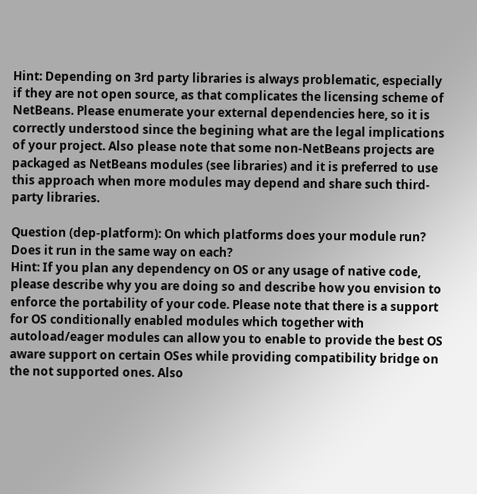Hint: Depending on 3rd party libraries is always problematic, especially if they are not open source, as that complicates the licensing scheme of NetBeans. Please enumerate your external dependencies here, so it is correctly understood since the begining what are the legal implications of your project. Also please note that some non-NetBeans projects are packaged as NetBeans modules (see libraries) and it is preferred to use this approach when more modules may depend and share such third-party libraries.

Question (dep-platform): On which platforms does your module run? Does it run in the same way on each?
Hint: If you plan any dependency on OS or any usage of native code, please describe why you are doing so and describe how you envision to enforce the portability of your code. Please note that there is a support for OS conditionally enabled modules which together with autoload/eager modules can allow you to enable to provide the best OS aware support on certain OSes while providing compatibility bridge on the not supported ones. Also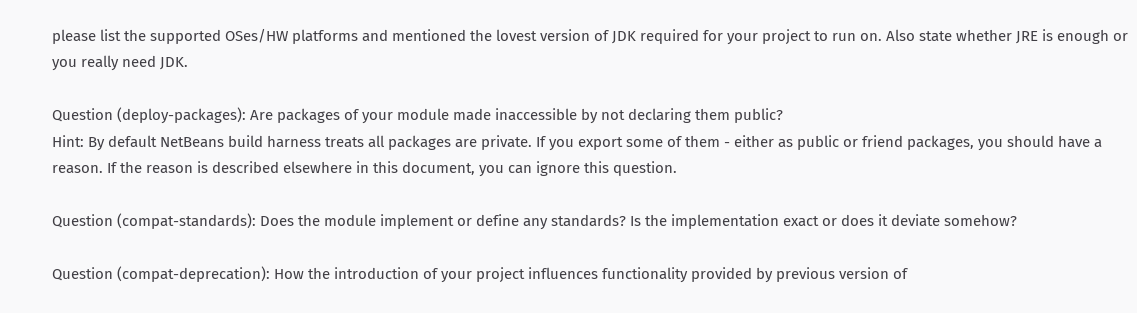please list the supported OSes/HW platforms and mentioned the lovest version of JDK required for your project to run on. Also state whether JRE is enough or you really need JDK.

Question (deploy-packages): Are packages of your module made inaccessible by not declaring them public?
Hint: By default NetBeans build harness treats all packages are private. If you export some of them - either as public or friend packages, you should have a reason. If the reason is described elsewhere in this document, you can ignore this question.

Question (compat-standards): Does the module implement or define any standards? Is the implementation exact or does it deviate somehow?

Question (compat-deprecation): How the introduction of your project influences functionality provided by previous version of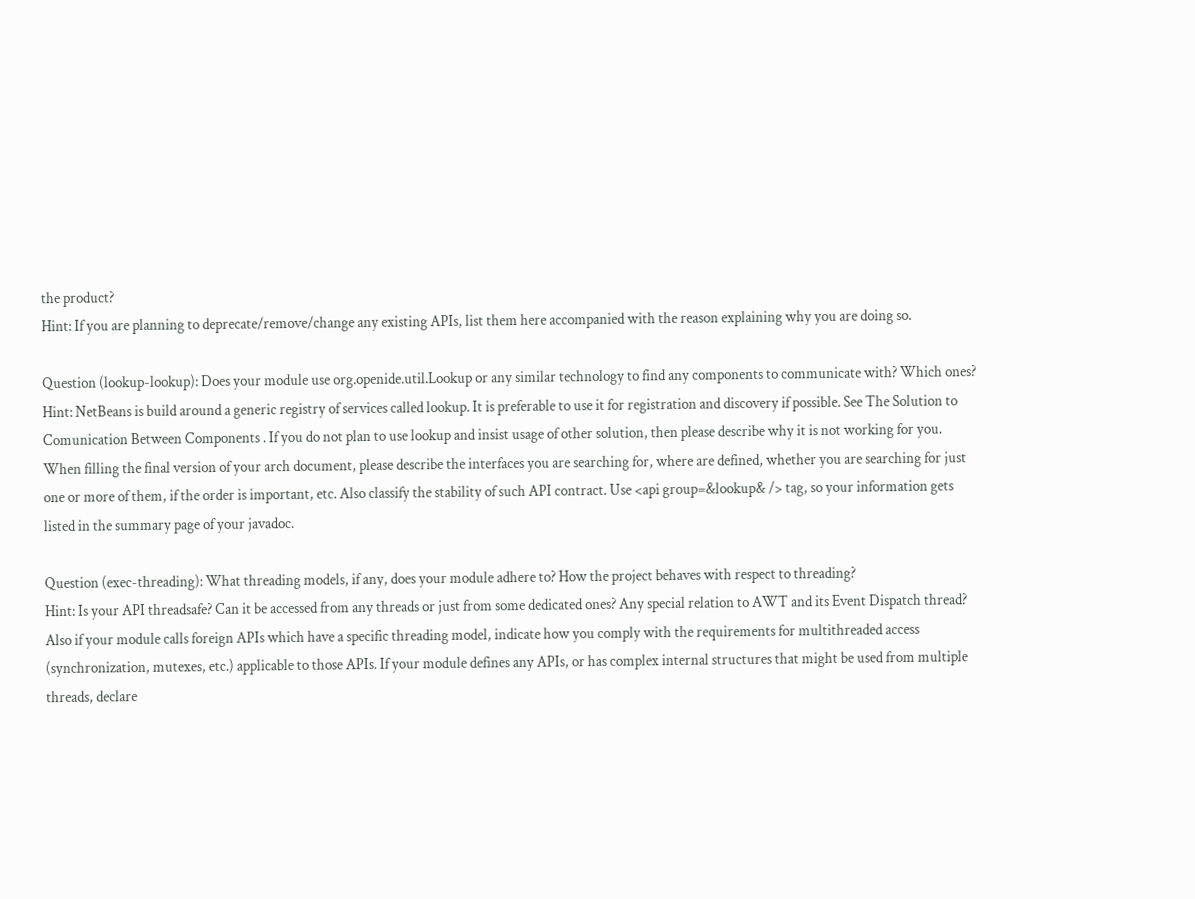the product?
Hint: If you are planning to deprecate/remove/change any existing APIs, list them here accompanied with the reason explaining why you are doing so.

Question (lookup-lookup): Does your module use org.openide.util.Lookup or any similar technology to find any components to communicate with? Which ones?
Hint: NetBeans is build around a generic registry of services called lookup. It is preferable to use it for registration and discovery if possible. See The Solution to Comunication Between Components . If you do not plan to use lookup and insist usage of other solution, then please describe why it is not working for you.
When filling the final version of your arch document, please describe the interfaces you are searching for, where are defined, whether you are searching for just one or more of them, if the order is important, etc. Also classify the stability of such API contract. Use <api group=&lookup& /> tag, so your information gets listed in the summary page of your javadoc.

Question (exec-threading): What threading models, if any, does your module adhere to? How the project behaves with respect to threading?
Hint: Is your API threadsafe? Can it be accessed from any threads or just from some dedicated ones? Any special relation to AWT and its Event Dispatch thread? Also if your module calls foreign APIs which have a specific threading model, indicate how you comply with the requirements for multithreaded access (synchronization, mutexes, etc.) applicable to those APIs. If your module defines any APIs, or has complex internal structures that might be used from multiple threads, declare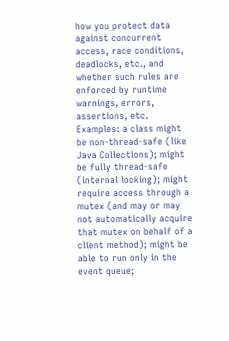how you protect data against concurrent access, race conditions, deadlocks, etc., and whether such rules are enforced by runtime warnings, errors, assertions, etc. Examples: a class might be non-thread-safe (like Java Collections); might be fully thread-safe (internal locking); might require access through a mutex (and may or may not automatically acquire that mutex on behalf of a client method); might be able to run only in the event queue;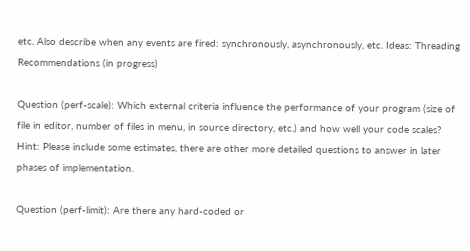etc. Also describe when any events are fired: synchronously, asynchronously, etc. Ideas: Threading Recommendations (in progress)

Question (perf-scale): Which external criteria influence the performance of your program (size of file in editor, number of files in menu, in source directory, etc.) and how well your code scales?
Hint: Please include some estimates, there are other more detailed questions to answer in later phases of implementation.

Question (perf-limit): Are there any hard-coded or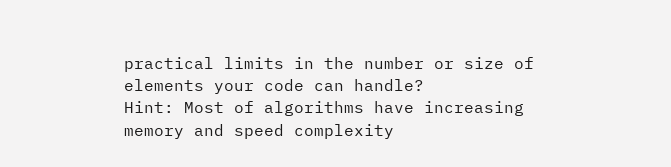practical limits in the number or size of elements your code can handle?
Hint: Most of algorithms have increasing memory and speed complexity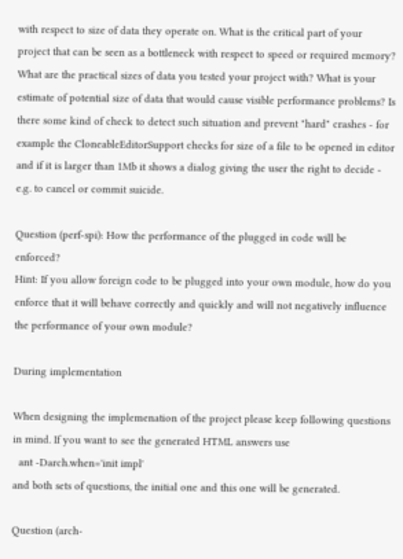with respect to size of data they operate on. What is the critical part of your project that can be seen as a bottleneck with respect to speed or required memory? What are the practical sizes of data you tested your project with? What is your estimate of potential size of data that would cause visible performance problems? Is there some kind of check to detect such situation and prevent "hard" crashes - for example the CloneableEditorSupport checks for size of a file to be opened in editor and if it is larger than 1Mb it shows a dialog giving the user the right to decide - e.g. to cancel or commit suicide.

Question (perf-spi): How the performance of the plugged in code will be enforced?
Hint: If you allow foreign code to be plugged into your own module, how do you enforce that it will behave correctly and quickly and will not negatively influence the performance of your own module?

During implementation

When designing the implemenation of the project please keep following questions in mind. If you want to see the generated HTML answers use
  ant -Darch.when='init impl'
and both sets of questions, the initial one and this one will be generated.

Question (arch-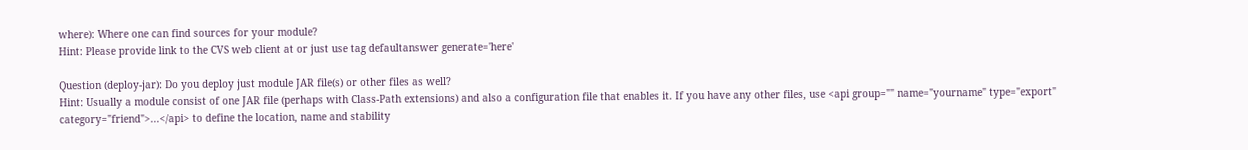where): Where one can find sources for your module?
Hint: Please provide link to the CVS web client at or just use tag defaultanswer generate='here'

Question (deploy-jar): Do you deploy just module JAR file(s) or other files as well?
Hint: Usually a module consist of one JAR file (perhaps with Class-Path extensions) and also a configuration file that enables it. If you have any other files, use <api group="" name="yourname" type="export" category="friend">...</api> to define the location, name and stability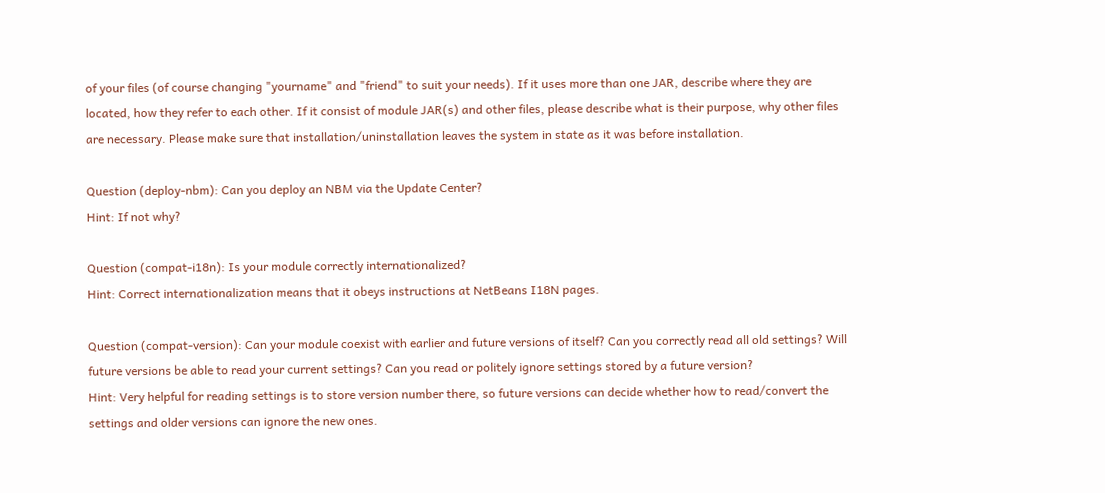of your files (of course changing "yourname" and "friend" to suit your needs). If it uses more than one JAR, describe where they are located, how they refer to each other. If it consist of module JAR(s) and other files, please describe what is their purpose, why other files are necessary. Please make sure that installation/uninstallation leaves the system in state as it was before installation.

Question (deploy-nbm): Can you deploy an NBM via the Update Center?
Hint: If not why?

Question (compat-i18n): Is your module correctly internationalized?
Hint: Correct internationalization means that it obeys instructions at NetBeans I18N pages.

Question (compat-version): Can your module coexist with earlier and future versions of itself? Can you correctly read all old settings? Will future versions be able to read your current settings? Can you read or politely ignore settings stored by a future version?
Hint: Very helpful for reading settings is to store version number there, so future versions can decide whether how to read/convert the settings and older versions can ignore the new ones.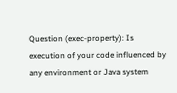Question (exec-property): Is execution of your code influenced by any environment or Java system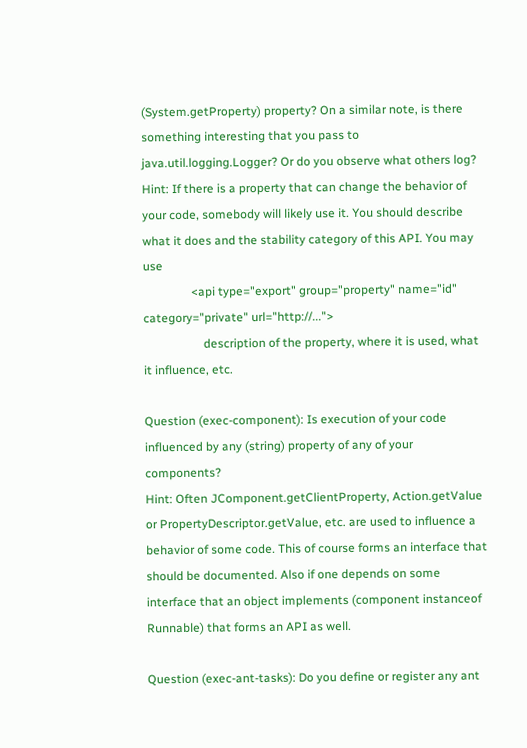(System.getProperty) property? On a similar note, is there something interesting that you pass to java.util.logging.Logger? Or do you observe what others log?
Hint: If there is a property that can change the behavior of your code, somebody will likely use it. You should describe what it does and the stability category of this API. You may use
                <api type="export" group="property" name="id" category="private" url="http://...">
                    description of the property, where it is used, what it influence, etc.

Question (exec-component): Is execution of your code influenced by any (string) property of any of your components?
Hint: Often JComponent.getClientProperty, Action.getValue or PropertyDescriptor.getValue, etc. are used to influence a behavior of some code. This of course forms an interface that should be documented. Also if one depends on some interface that an object implements (component instanceof Runnable) that forms an API as well.

Question (exec-ant-tasks): Do you define or register any ant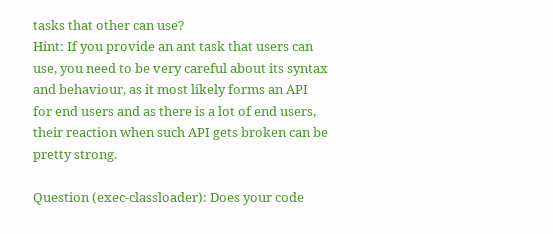tasks that other can use?
Hint: If you provide an ant task that users can use, you need to be very careful about its syntax and behaviour, as it most likely forms an API for end users and as there is a lot of end users, their reaction when such API gets broken can be pretty strong.

Question (exec-classloader): Does your code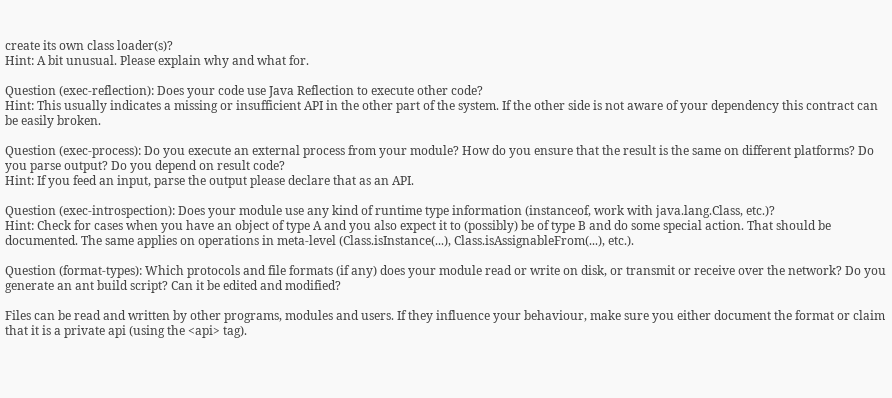create its own class loader(s)?
Hint: A bit unusual. Please explain why and what for.

Question (exec-reflection): Does your code use Java Reflection to execute other code?
Hint: This usually indicates a missing or insufficient API in the other part of the system. If the other side is not aware of your dependency this contract can be easily broken.

Question (exec-process): Do you execute an external process from your module? How do you ensure that the result is the same on different platforms? Do you parse output? Do you depend on result code?
Hint: If you feed an input, parse the output please declare that as an API.

Question (exec-introspection): Does your module use any kind of runtime type information (instanceof, work with java.lang.Class, etc.)?
Hint: Check for cases when you have an object of type A and you also expect it to (possibly) be of type B and do some special action. That should be documented. The same applies on operations in meta-level (Class.isInstance(...), Class.isAssignableFrom(...), etc.).

Question (format-types): Which protocols and file formats (if any) does your module read or write on disk, or transmit or receive over the network? Do you generate an ant build script? Can it be edited and modified?

Files can be read and written by other programs, modules and users. If they influence your behaviour, make sure you either document the format or claim that it is a private api (using the <api> tag).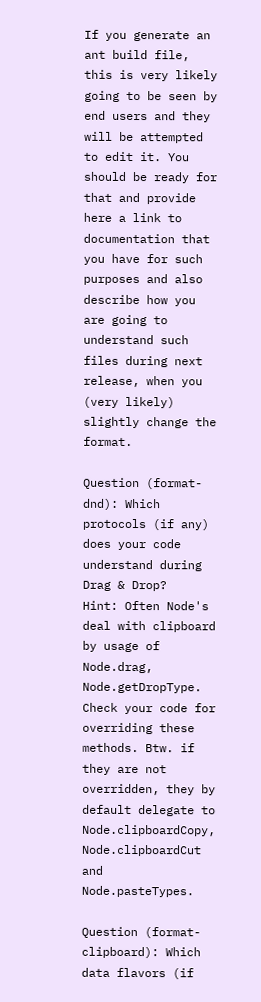If you generate an ant build file, this is very likely going to be seen by end users and they will be attempted to edit it. You should be ready for that and provide here a link to documentation that you have for such purposes and also describe how you are going to understand such files during next release, when you (very likely) slightly change the format.

Question (format-dnd): Which protocols (if any) does your code understand during Drag & Drop?
Hint: Often Node's deal with clipboard by usage of Node.drag, Node.getDropType. Check your code for overriding these methods. Btw. if they are not overridden, they by default delegate to Node.clipboardCopy, Node.clipboardCut and Node.pasteTypes.

Question (format-clipboard): Which data flavors (if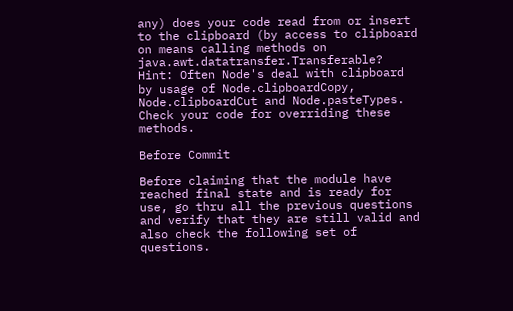any) does your code read from or insert to the clipboard (by access to clipboard on means calling methods on java.awt.datatransfer.Transferable?
Hint: Often Node's deal with clipboard by usage of Node.clipboardCopy, Node.clipboardCut and Node.pasteTypes. Check your code for overriding these methods.

Before Commit

Before claiming that the module have reached final state and is ready for use, go thru all the previous questions and verify that they are still valid and also check the following set of questions.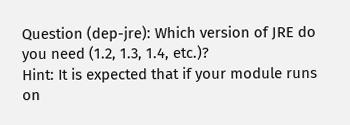Question (dep-jre): Which version of JRE do you need (1.2, 1.3, 1.4, etc.)?
Hint: It is expected that if your module runs on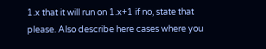1.x that it will run on 1.x+1 if no, state that please. Also describe here cases where you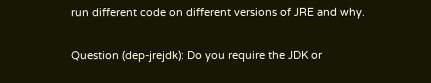run different code on different versions of JRE and why.

Question (dep-jrejdk): Do you require the JDK or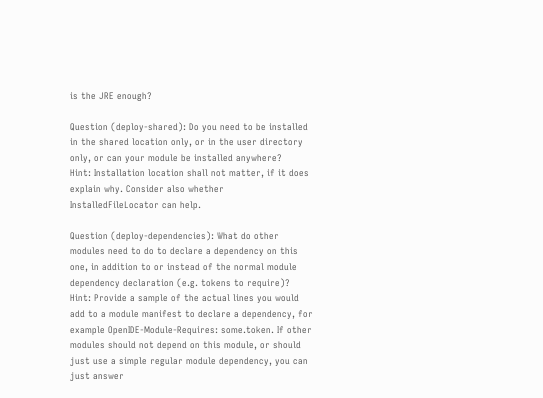is the JRE enough?

Question (deploy-shared): Do you need to be installed in the shared location only, or in the user directory only, or can your module be installed anywhere?
Hint: Installation location shall not matter, if it does explain why. Consider also whether InstalledFileLocator can help.

Question (deploy-dependencies): What do other modules need to do to declare a dependency on this one, in addition to or instead of the normal module dependency declaration (e.g. tokens to require)?
Hint: Provide a sample of the actual lines you would add to a module manifest to declare a dependency, for example OpenIDE-Module-Requires: some.token. If other modules should not depend on this module, or should just use a simple regular module dependency, you can just answer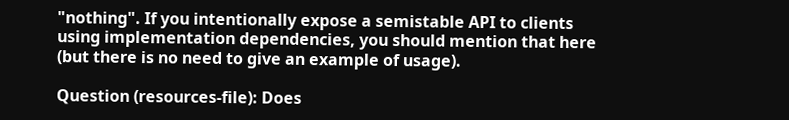"nothing". If you intentionally expose a semistable API to clients using implementation dependencies, you should mention that here (but there is no need to give an example of usage).

Question (resources-file): Does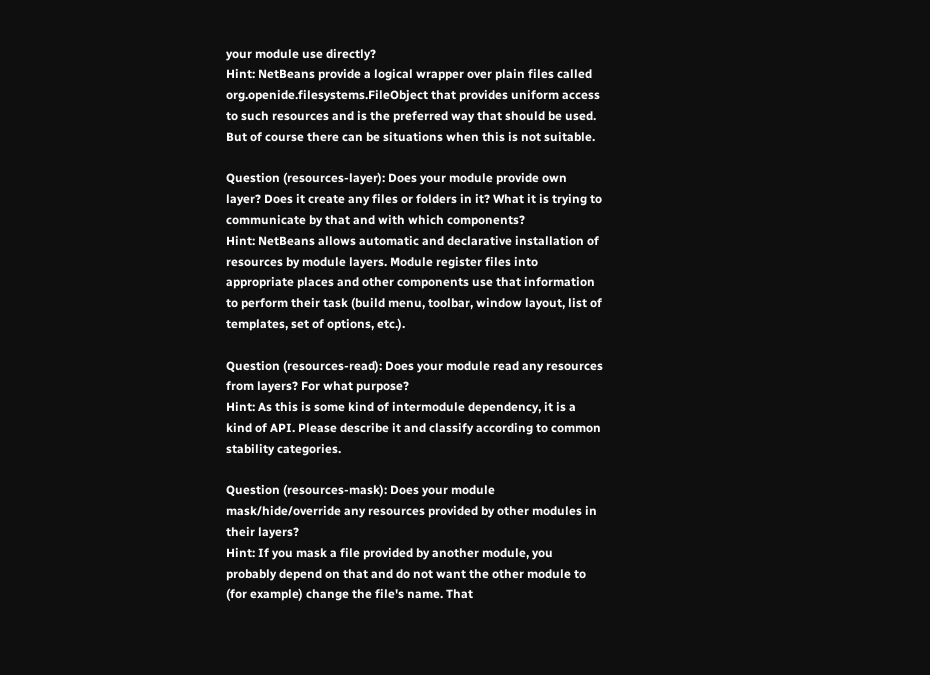your module use directly?
Hint: NetBeans provide a logical wrapper over plain files called org.openide.filesystems.FileObject that provides uniform access to such resources and is the preferred way that should be used. But of course there can be situations when this is not suitable.

Question (resources-layer): Does your module provide own layer? Does it create any files or folders in it? What it is trying to communicate by that and with which components?
Hint: NetBeans allows automatic and declarative installation of resources by module layers. Module register files into appropriate places and other components use that information to perform their task (build menu, toolbar, window layout, list of templates, set of options, etc.).

Question (resources-read): Does your module read any resources from layers? For what purpose?
Hint: As this is some kind of intermodule dependency, it is a kind of API. Please describe it and classify according to common stability categories.

Question (resources-mask): Does your module mask/hide/override any resources provided by other modules in their layers?
Hint: If you mask a file provided by another module, you probably depend on that and do not want the other module to (for example) change the file's name. That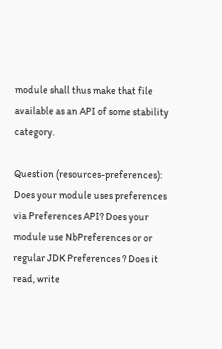module shall thus make that file available as an API of some stability category.

Question (resources-preferences): Does your module uses preferences via Preferences API? Does your module use NbPreferences or or regular JDK Preferences ? Does it read, write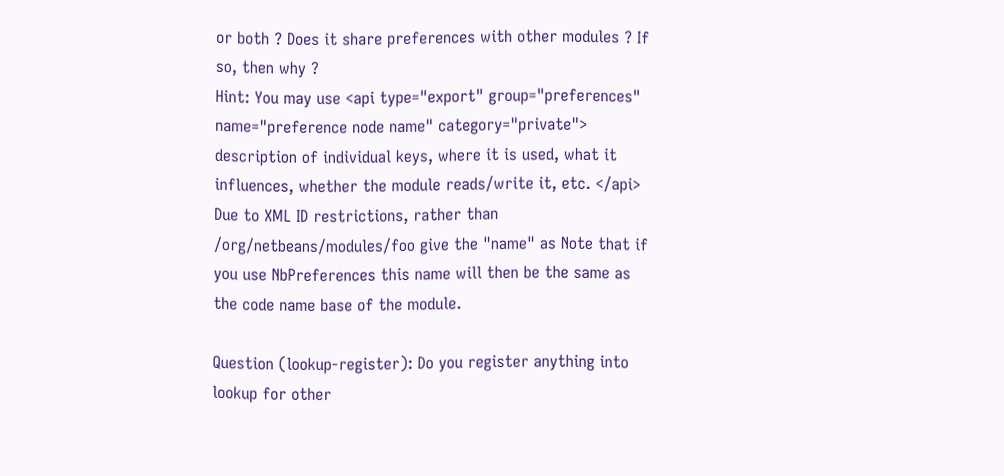or both ? Does it share preferences with other modules ? If so, then why ?
Hint: You may use <api type="export" group="preferences" name="preference node name" category="private"> description of individual keys, where it is used, what it influences, whether the module reads/write it, etc. </api> Due to XML ID restrictions, rather than /org/netbeans/modules/foo give the "name" as Note that if you use NbPreferences this name will then be the same as the code name base of the module.

Question (lookup-register): Do you register anything into lookup for other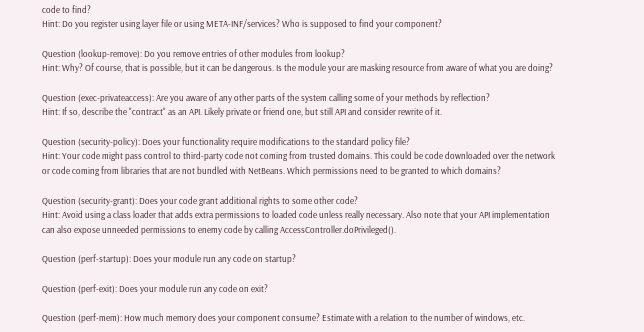code to find?
Hint: Do you register using layer file or using META-INF/services? Who is supposed to find your component?

Question (lookup-remove): Do you remove entries of other modules from lookup?
Hint: Why? Of course, that is possible, but it can be dangerous. Is the module your are masking resource from aware of what you are doing?

Question (exec-privateaccess): Are you aware of any other parts of the system calling some of your methods by reflection?
Hint: If so, describe the "contract" as an API. Likely private or friend one, but still API and consider rewrite of it.

Question (security-policy): Does your functionality require modifications to the standard policy file?
Hint: Your code might pass control to third-party code not coming from trusted domains. This could be code downloaded over the network or code coming from libraries that are not bundled with NetBeans. Which permissions need to be granted to which domains?

Question (security-grant): Does your code grant additional rights to some other code?
Hint: Avoid using a class loader that adds extra permissions to loaded code unless really necessary. Also note that your API implementation can also expose unneeded permissions to enemy code by calling AccessController.doPrivileged().

Question (perf-startup): Does your module run any code on startup?

Question (perf-exit): Does your module run any code on exit?

Question (perf-mem): How much memory does your component consume? Estimate with a relation to the number of windows, etc.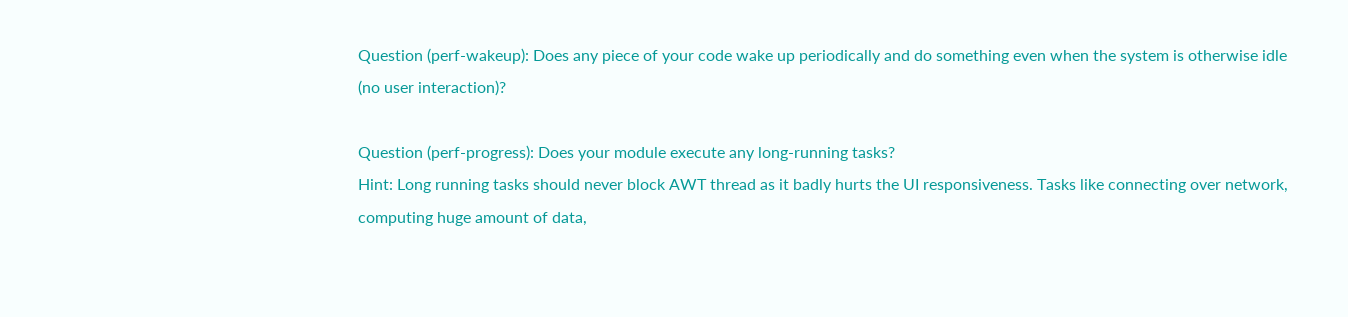Question (perf-wakeup): Does any piece of your code wake up periodically and do something even when the system is otherwise idle (no user interaction)?

Question (perf-progress): Does your module execute any long-running tasks?
Hint: Long running tasks should never block AWT thread as it badly hurts the UI responsiveness. Tasks like connecting over network, computing huge amount of data,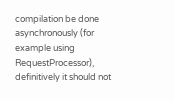compilation be done asynchronously (for example using RequestProcessor), definitively it should not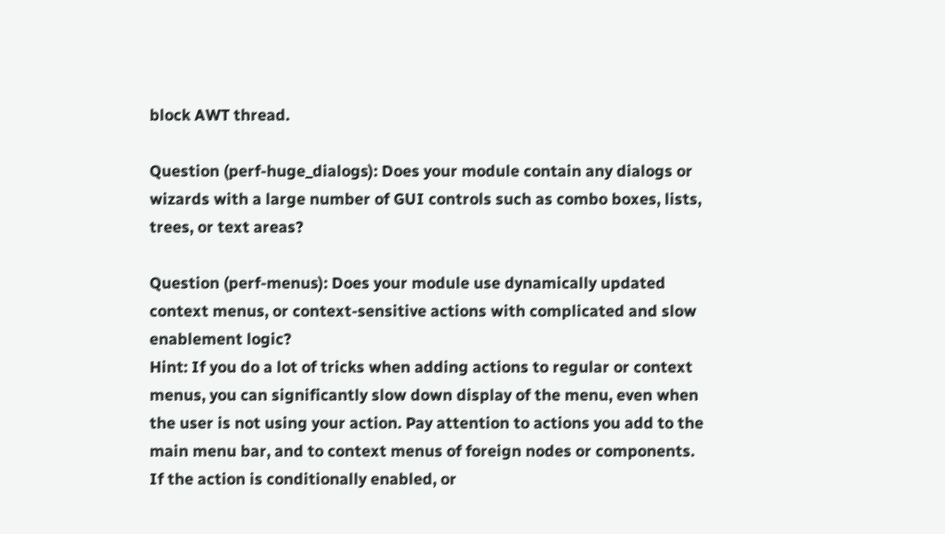block AWT thread.

Question (perf-huge_dialogs): Does your module contain any dialogs or wizards with a large number of GUI controls such as combo boxes, lists, trees, or text areas?

Question (perf-menus): Does your module use dynamically updated context menus, or context-sensitive actions with complicated and slow enablement logic?
Hint: If you do a lot of tricks when adding actions to regular or context menus, you can significantly slow down display of the menu, even when the user is not using your action. Pay attention to actions you add to the main menu bar, and to context menus of foreign nodes or components. If the action is conditionally enabled, or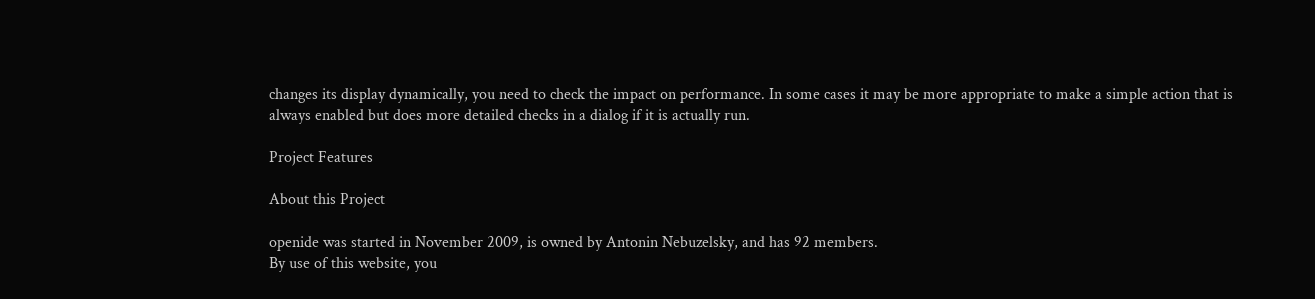changes its display dynamically, you need to check the impact on performance. In some cases it may be more appropriate to make a simple action that is always enabled but does more detailed checks in a dialog if it is actually run.

Project Features

About this Project

openide was started in November 2009, is owned by Antonin Nebuzelsky, and has 92 members.
By use of this website, you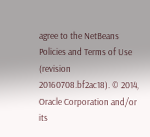agree to the NetBeans Policies and Terms of Use (revision 20160708.bf2ac18). © 2014, Oracle Corporation and/or its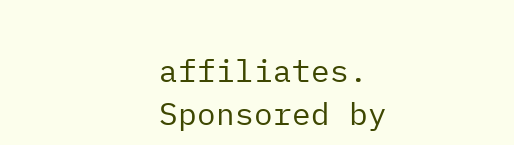affiliates. Sponsored by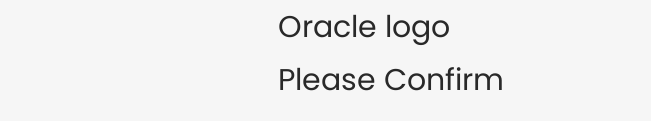Oracle logo
Please Confirm